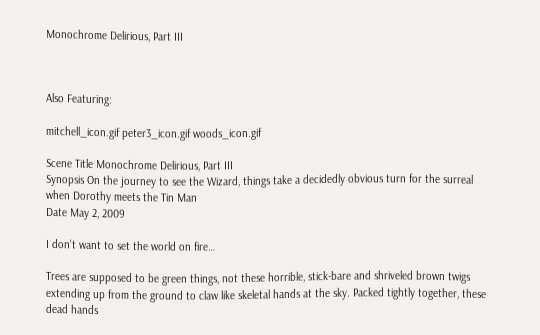Monochrome Delirious, Part III



Also Featuring:

mitchell_icon.gif peter3_icon.gif woods_icon.gif

Scene Title Monochrome Delirious, Part III
Synopsis On the journey to see the Wizard, things take a decidedly obvious turn for the surreal when Dorothy meets the Tin Man
Date May 2, 2009

I don't want to set the world on fire…

Trees are supposed to be green things, not these horrible, stick-bare and shriveled brown twigs extending up from the ground to claw like skeletal hands at the sky. Packed tightly together, these dead hands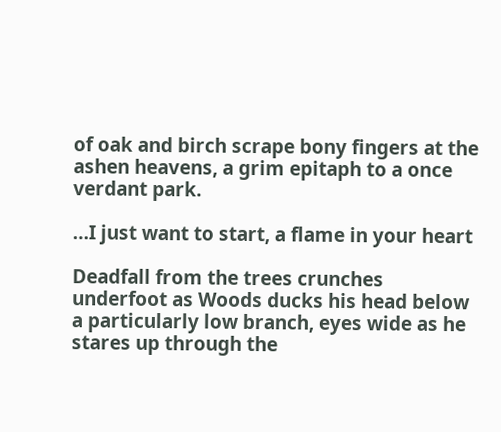of oak and birch scrape bony fingers at the ashen heavens, a grim epitaph to a once verdant park.

…I just want to start, a flame in your heart

Deadfall from the trees crunches underfoot as Woods ducks his head below a particularly low branch, eyes wide as he stares up through the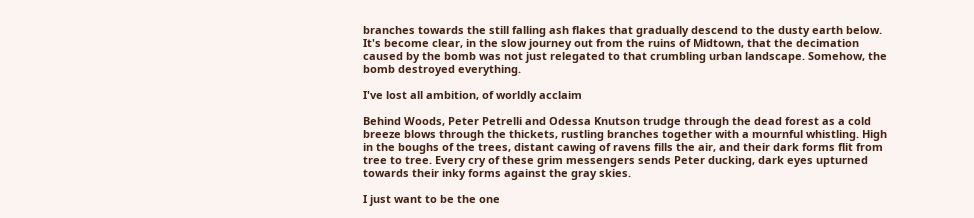branches towards the still falling ash flakes that gradually descend to the dusty earth below. It's become clear, in the slow journey out from the ruins of Midtown, that the decimation caused by the bomb was not just relegated to that crumbling urban landscape. Somehow, the bomb destroyed everything.

I've lost all ambition, of worldly acclaim

Behind Woods, Peter Petrelli and Odessa Knutson trudge through the dead forest as a cold breeze blows through the thickets, rustling branches together with a mournful whistling. High in the boughs of the trees, distant cawing of ravens fills the air, and their dark forms flit from tree to tree. Every cry of these grim messengers sends Peter ducking, dark eyes upturned towards their inky forms against the gray skies.

I just want to be the one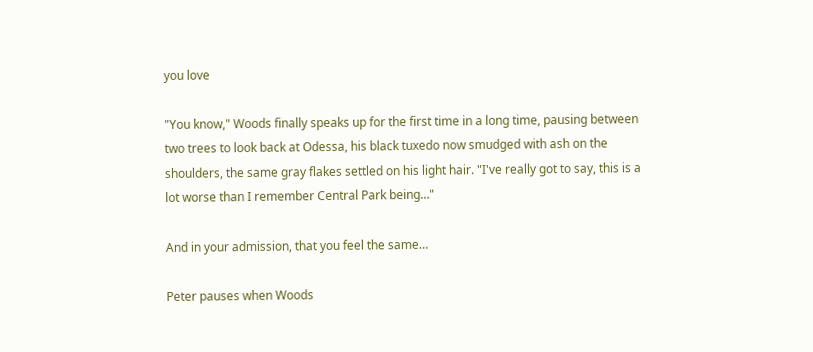you love

"You know," Woods finally speaks up for the first time in a long time, pausing between two trees to look back at Odessa, his black tuxedo now smudged with ash on the shoulders, the same gray flakes settled on his light hair. "I've really got to say, this is a lot worse than I remember Central Park being…"

And in your admission, that you feel the same…

Peter pauses when Woods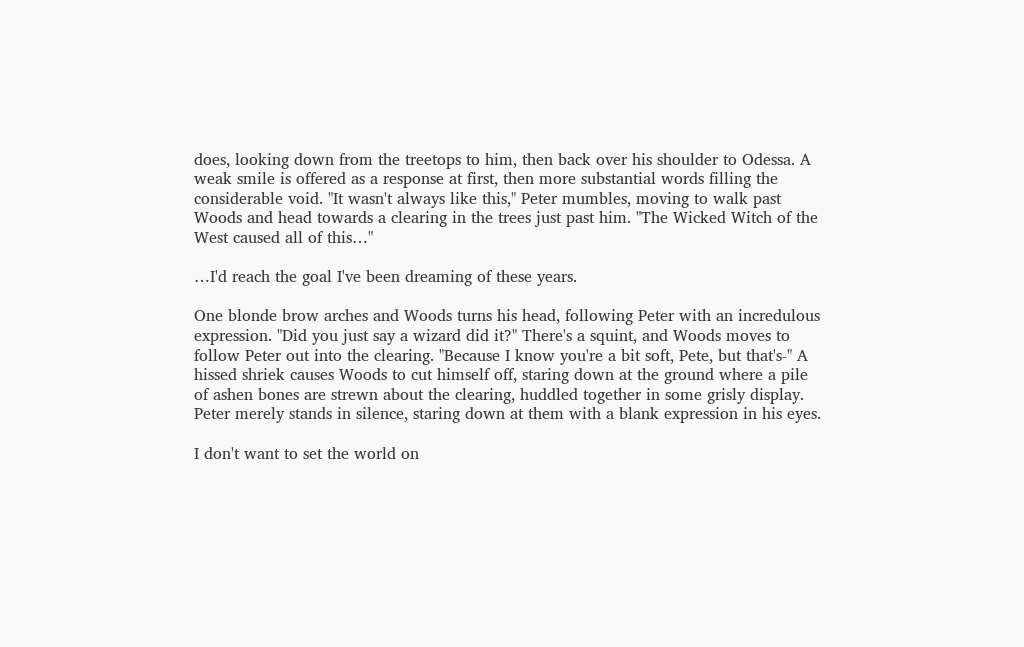does, looking down from the treetops to him, then back over his shoulder to Odessa. A weak smile is offered as a response at first, then more substantial words filling the considerable void. "It wasn't always like this," Peter mumbles, moving to walk past Woods and head towards a clearing in the trees just past him. "The Wicked Witch of the West caused all of this…"

…I'd reach the goal I've been dreaming of these years.

One blonde brow arches and Woods turns his head, following Peter with an incredulous expression. "Did you just say a wizard did it?" There's a squint, and Woods moves to follow Peter out into the clearing. "Because I know you're a bit soft, Pete, but that's-" A hissed shriek causes Woods to cut himself off, staring down at the ground where a pile of ashen bones are strewn about the clearing, huddled together in some grisly display. Peter merely stands in silence, staring down at them with a blank expression in his eyes.

I don't want to set the world on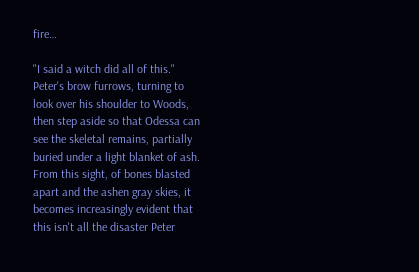fire…

"I said a witch did all of this." Peter's brow furrows, turning to look over his shoulder to Woods, then step aside so that Odessa can see the skeletal remains, partially buried under a light blanket of ash. From this sight, of bones blasted apart and the ashen gray skies, it becomes increasingly evident that this isn't all the disaster Peter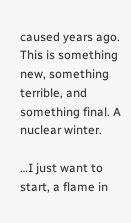caused years ago. This is something new, something terrible, and something final. A nuclear winter.

…I just want to start, a flame in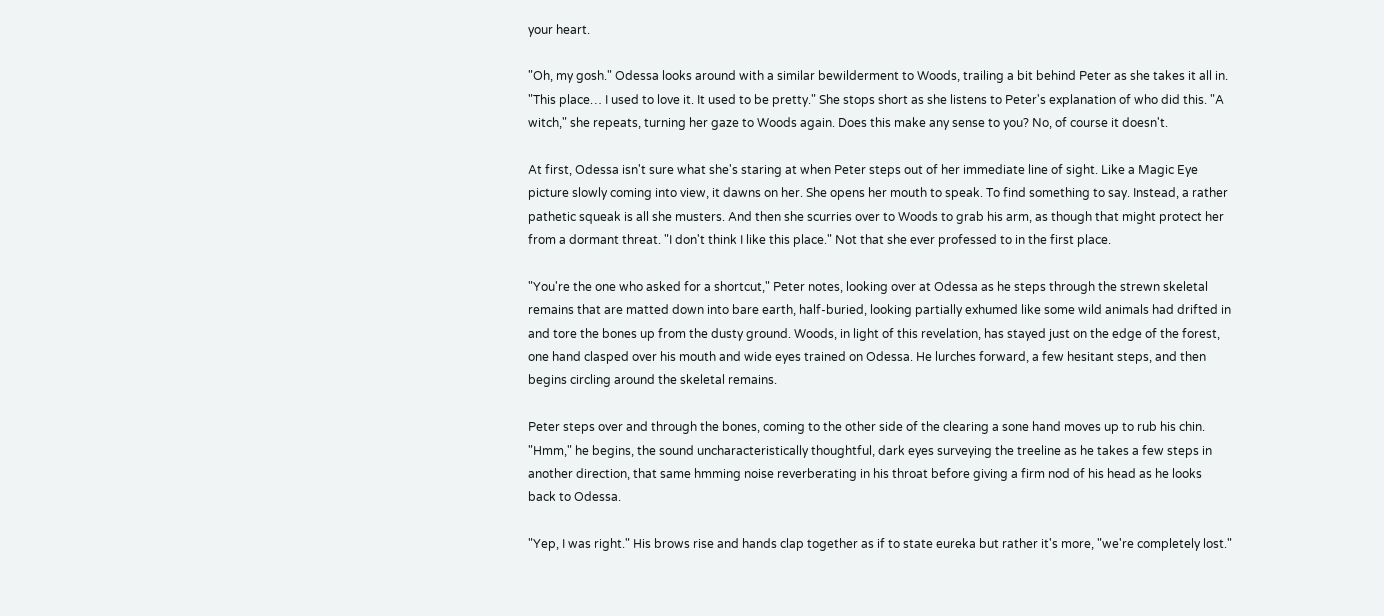your heart.

"Oh, my gosh." Odessa looks around with a similar bewilderment to Woods, trailing a bit behind Peter as she takes it all in. "This place… I used to love it. It used to be pretty." She stops short as she listens to Peter's explanation of who did this. "A witch," she repeats, turning her gaze to Woods again. Does this make any sense to you? No, of course it doesn't.

At first, Odessa isn't sure what she's staring at when Peter steps out of her immediate line of sight. Like a Magic Eye picture slowly coming into view, it dawns on her. She opens her mouth to speak. To find something to say. Instead, a rather pathetic squeak is all she musters. And then she scurries over to Woods to grab his arm, as though that might protect her from a dormant threat. "I don't think I like this place." Not that she ever professed to in the first place.

"You're the one who asked for a shortcut," Peter notes, looking over at Odessa as he steps through the strewn skeletal remains that are matted down into bare earth, half-buried, looking partially exhumed like some wild animals had drifted in and tore the bones up from the dusty ground. Woods, in light of this revelation, has stayed just on the edge of the forest, one hand clasped over his mouth and wide eyes trained on Odessa. He lurches forward, a few hesitant steps, and then begins circling around the skeletal remains.

Peter steps over and through the bones, coming to the other side of the clearing a sone hand moves up to rub his chin. "Hmm," he begins, the sound uncharacteristically thoughtful, dark eyes surveying the treeline as he takes a few steps in another direction, that same hmming noise reverberating in his throat before giving a firm nod of his head as he looks back to Odessa.

"Yep, I was right." His brows rise and hands clap together as if to state eureka but rather it's more, "we're completely lost."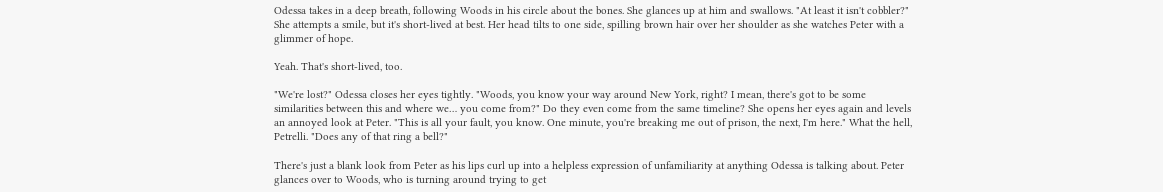Odessa takes in a deep breath, following Woods in his circle about the bones. She glances up at him and swallows. "At least it isn't cobbler?" She attempts a smile, but it's short-lived at best. Her head tilts to one side, spilling brown hair over her shoulder as she watches Peter with a glimmer of hope.

Yeah. That's short-lived, too.

"We're lost?" Odessa closes her eyes tightly. "Woods, you know your way around New York, right? I mean, there's got to be some similarities between this and where we… you come from?" Do they even come from the same timeline? She opens her eyes again and levels an annoyed look at Peter. "This is all your fault, you know. One minute, you're breaking me out of prison, the next, I'm here." What the hell, Petrelli. "Does any of that ring a bell?"

There's just a blank look from Peter as his lips curl up into a helpless expression of unfamiliarity at anything Odessa is talking about. Peter glances over to Woods, who is turning around trying to get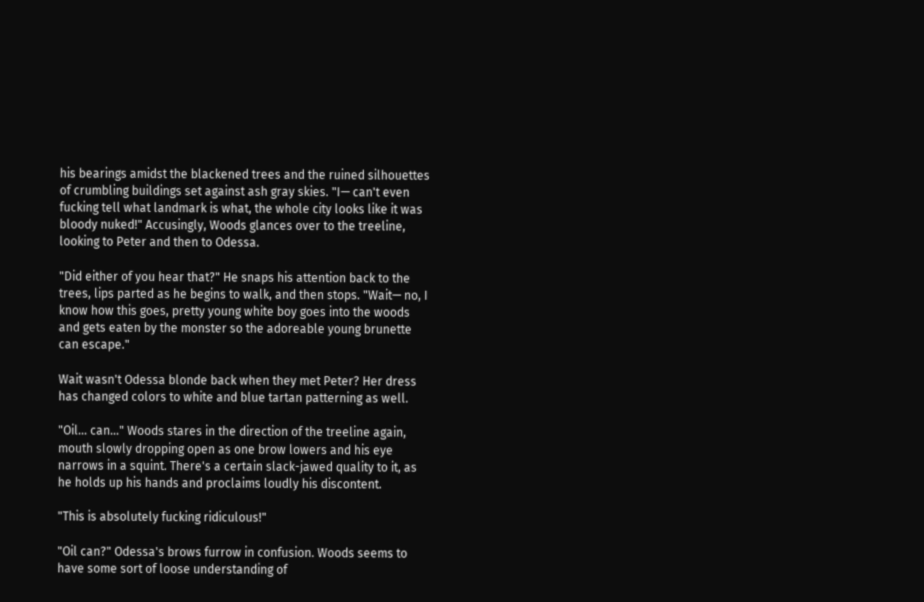his bearings amidst the blackened trees and the ruined silhouettes of crumbling buildings set against ash gray skies. "I— can't even fucking tell what landmark is what, the whole city looks like it was bloody nuked!" Accusingly, Woods glances over to the treeline, looking to Peter and then to Odessa.

"Did either of you hear that?" He snaps his attention back to the trees, lips parted as he begins to walk, and then stops. "Wait— no, I know how this goes, pretty young white boy goes into the woods and gets eaten by the monster so the adoreable young brunette can escape."

Wait wasn't Odessa blonde back when they met Peter? Her dress has changed colors to white and blue tartan patterning as well.

"Oil… can…" Woods stares in the direction of the treeline again, mouth slowly dropping open as one brow lowers and his eye narrows in a squint. There's a certain slack-jawed quality to it, as he holds up his hands and proclaims loudly his discontent.

"This is absolutely fucking ridiculous!"

"Oil can?" Odessa's brows furrow in confusion. Woods seems to have some sort of loose understanding of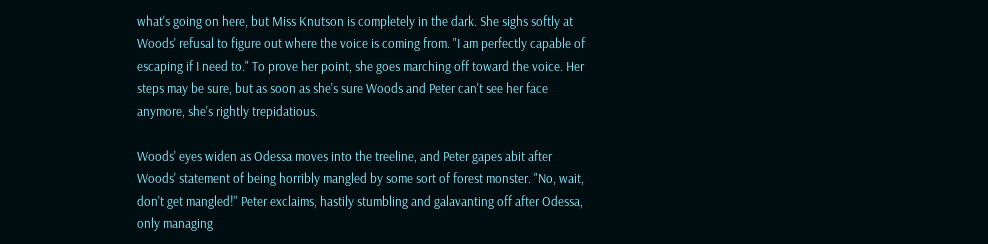what's going on here, but Miss Knutson is completely in the dark. She sighs softly at Woods' refusal to figure out where the voice is coming from. "I am perfectly capable of escaping if I need to." To prove her point, she goes marching off toward the voice. Her steps may be sure, but as soon as she's sure Woods and Peter can't see her face anymore, she's rightly trepidatious.

Woods' eyes widen as Odessa moves into the treeline, and Peter gapes abit after Woods' statement of being horribly mangled by some sort of forest monster. "No, wait, don't get mangled!" Peter exclaims, hastily stumbling and galavanting off after Odessa, only managing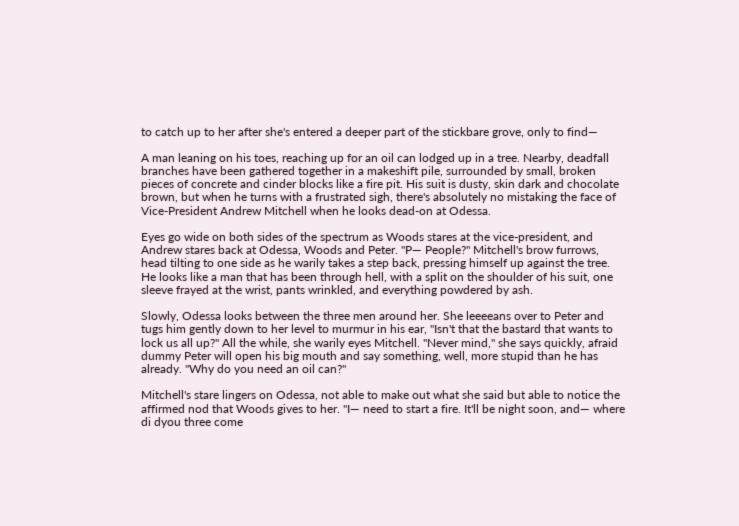to catch up to her after she's entered a deeper part of the stickbare grove, only to find—

A man leaning on his toes, reaching up for an oil can lodged up in a tree. Nearby, deadfall branches have been gathered together in a makeshift pile, surrounded by small, broken pieces of concrete and cinder blocks like a fire pit. His suit is dusty, skin dark and chocolate brown, but when he turns with a frustrated sigh, there's absolutely no mistaking the face of Vice-President Andrew Mitchell when he looks dead-on at Odessa.

Eyes go wide on both sides of the spectrum as Woods stares at the vice-president, and Andrew stares back at Odessa, Woods and Peter. "P— People?" Mitchell's brow furrows, head tilting to one side as he warily takes a step back, pressing himself up against the tree. He looks like a man that has been through hell, with a split on the shoulder of his suit, one sleeve frayed at the wrist, pants wrinkled, and everything powdered by ash.

Slowly, Odessa looks between the three men around her. She leeeeans over to Peter and tugs him gently down to her level to murmur in his ear, "Isn't that the bastard that wants to lock us all up?" All the while, she warily eyes Mitchell. "Never mind," she says quickly, afraid dummy Peter will open his big mouth and say something, well, more stupid than he has already. "Why do you need an oil can?"

Mitchell's stare lingers on Odessa, not able to make out what she said but able to notice the affirmed nod that Woods gives to her. "I— need to start a fire. It'll be night soon, and— where di dyou three come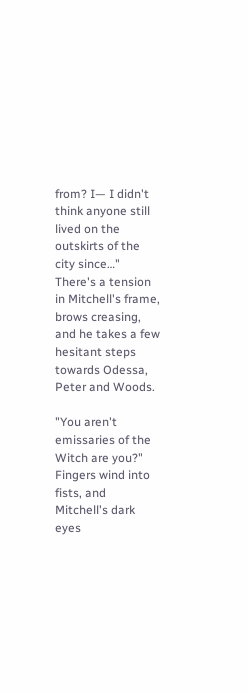from? I— I didn't think anyone still lived on the outskirts of the city since…" There's a tension in Mitchell's frame, brows creasing, and he takes a few hesitant steps towards Odessa, Peter and Woods.

"You aren't emissaries of the Witch are you?" Fingers wind into fists, and Mitchell's dark eyes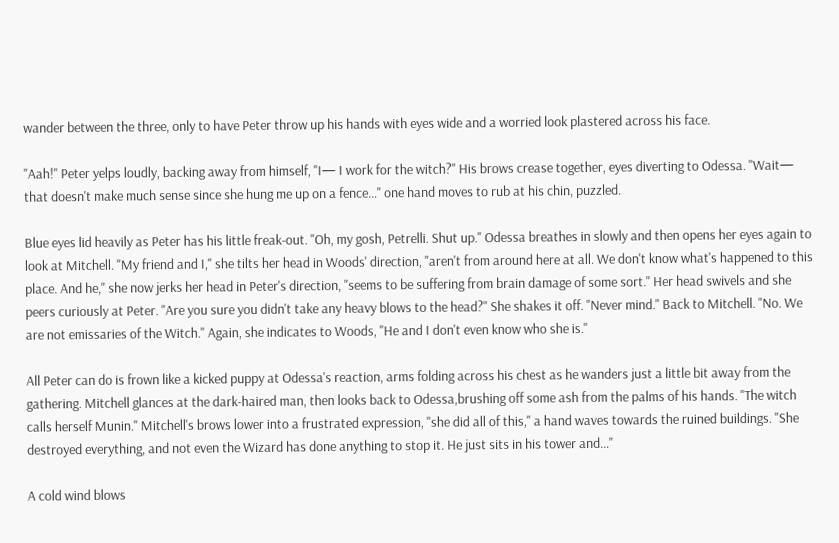wander between the three, only to have Peter throw up his hands with eyes wide and a worried look plastered across his face.

"Aah!" Peter yelps loudly, backing away from himself, "I— I work for the witch?" His brows crease together, eyes diverting to Odessa. "Wait— that doesn't make much sense since she hung me up on a fence…" one hand moves to rub at his chin, puzzled.

Blue eyes lid heavily as Peter has his little freak-out. "Oh, my gosh, Petrelli. Shut up." Odessa breathes in slowly and then opens her eyes again to look at Mitchell. "My friend and I," she tilts her head in Woods' direction, "aren't from around here at all. We don't know what's happened to this place. And he," she now jerks her head in Peter's direction, "seems to be suffering from brain damage of some sort." Her head swivels and she peers curiously at Peter. "Are you sure you didn't take any heavy blows to the head?" She shakes it off. "Never mind." Back to Mitchell. "No. We are not emissaries of the Witch." Again, she indicates to Woods, "He and I don't even know who she is."

All Peter can do is frown like a kicked puppy at Odessa's reaction, arms folding across his chest as he wanders just a little bit away from the gathering. Mitchell glances at the dark-haired man, then looks back to Odessa,brushing off some ash from the palms of his hands. "The witch calls herself Munin." Mitchell's brows lower into a frustrated expression, "she did all of this," a hand waves towards the ruined buildings. "She destroyed everything, and not even the Wizard has done anything to stop it. He just sits in his tower and…"

A cold wind blows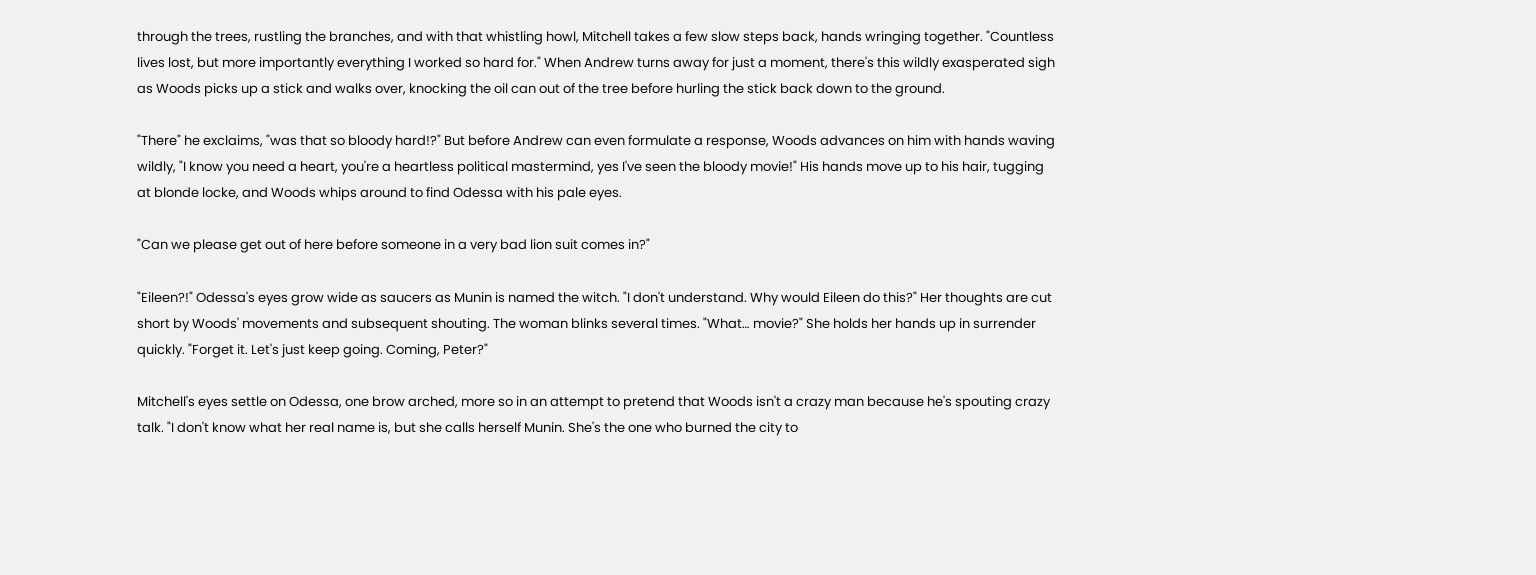through the trees, rustling the branches, and with that whistling howl, Mitchell takes a few slow steps back, hands wringing together. "Countless lives lost, but more importantly everything I worked so hard for." When Andrew turns away for just a moment, there's this wildly exasperated sigh as Woods picks up a stick and walks over, knocking the oil can out of the tree before hurling the stick back down to the ground.

"There" he exclaims, "was that so bloody hard!?" But before Andrew can even formulate a response, Woods advances on him with hands waving wildly, "I know you need a heart, you're a heartless political mastermind, yes I've seen the bloody movie!" His hands move up to his hair, tugging at blonde locke, and Woods whips around to find Odessa with his pale eyes.

"Can we please get out of here before someone in a very bad lion suit comes in?"

"Eileen?!" Odessa's eyes grow wide as saucers as Munin is named the witch. "I don't understand. Why would Eileen do this?" Her thoughts are cut short by Woods' movements and subsequent shouting. The woman blinks several times. "What… movie?" She holds her hands up in surrender quickly. "Forget it. Let's just keep going. Coming, Peter?"

Mitchell's eyes settle on Odessa, one brow arched, more so in an attempt to pretend that Woods isn't a crazy man because he's spouting crazy talk. "I don't know what her real name is, but she calls herself Munin. She's the one who burned the city to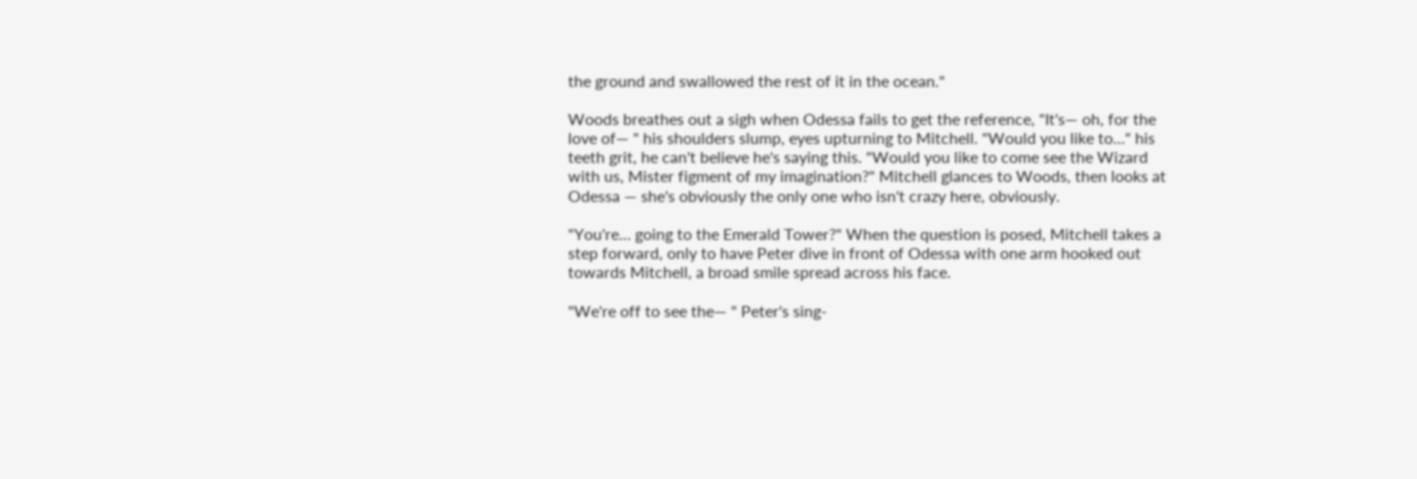the ground and swallowed the rest of it in the ocean."

Woods breathes out a sigh when Odessa fails to get the reference, "It's— oh, for the love of— " his shoulders slump, eyes upturning to Mitchell. "Would you like to…" his teeth grit, he can't believe he's saying this. "Would you like to come see the Wizard with us, Mister figment of my imagination?" Mitchell glances to Woods, then looks at Odessa — she's obviously the only one who isn't crazy here, obviously.

"You're… going to the Emerald Tower?" When the question is posed, Mitchell takes a step forward, only to have Peter dive in front of Odessa with one arm hooked out towards Mitchell, a broad smile spread across his face.

"We're off to see the— " Peter's sing-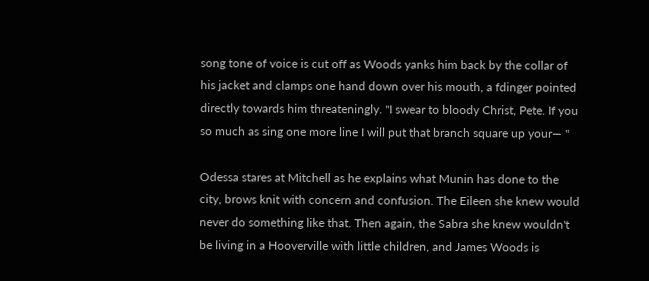song tone of voice is cut off as Woods yanks him back by the collar of his jacket and clamps one hand down over his mouth, a fdinger pointed directly towards him threateningly. "I swear to bloody Christ, Pete. If you so much as sing one more line I will put that branch square up your— "

Odessa stares at Mitchell as he explains what Munin has done to the city, brows knit with concern and confusion. The Eileen she knew would never do something like that. Then again, the Sabra she knew wouldn't be living in a Hooverville with little children, and James Woods is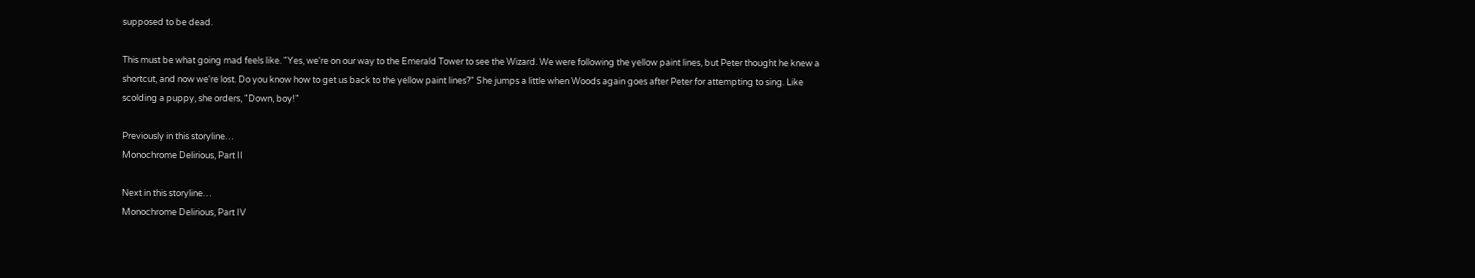supposed to be dead.

This must be what going mad feels like. "Yes, we're on our way to the Emerald Tower to see the Wizard. We were following the yellow paint lines, but Peter thought he knew a shortcut, and now we're lost. Do you know how to get us back to the yellow paint lines?" She jumps a little when Woods again goes after Peter for attempting to sing. Like scolding a puppy, she orders, "Down, boy!"

Previously in this storyline…
Monochrome Delirious, Part II

Next in this storyline…
Monochrome Delirious, Part IV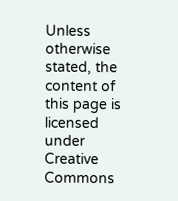Unless otherwise stated, the content of this page is licensed under Creative Commons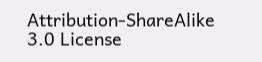Attribution-ShareAlike 3.0 License